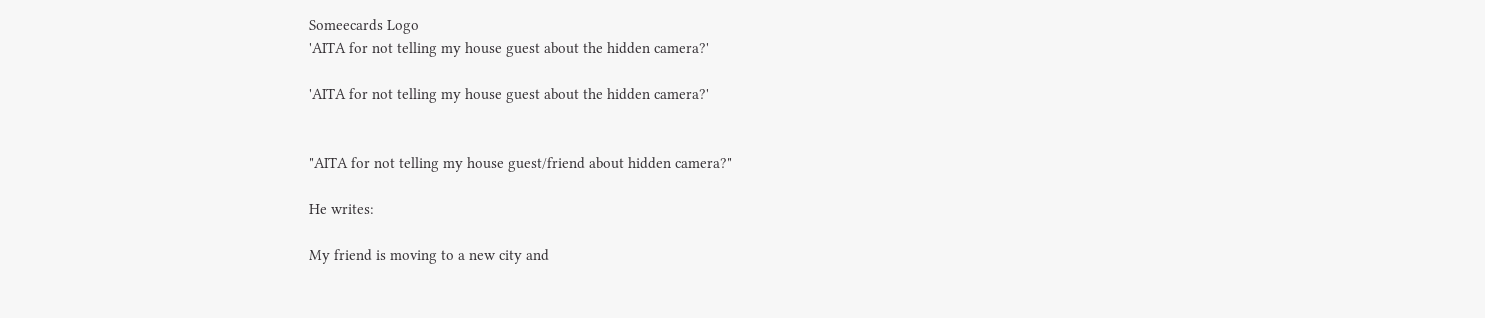Someecards Logo
'AITA for not telling my house guest about the hidden camera?'

'AITA for not telling my house guest about the hidden camera?'


"AITA for not telling my house guest/friend about hidden camera?"

He writes:

My friend is moving to a new city and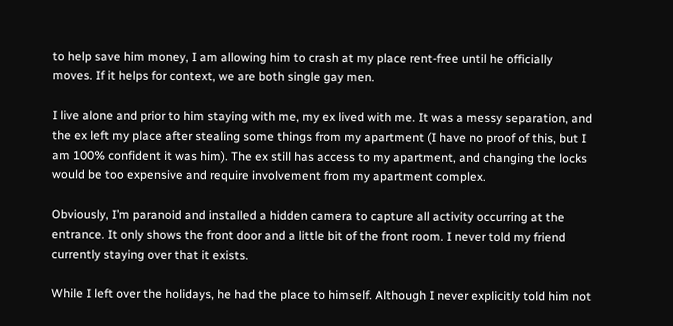to help save him money, I am allowing him to crash at my place rent-free until he officially moves. If it helps for context, we are both single gay men.

I live alone and prior to him staying with me, my ex lived with me. It was a messy separation, and the ex left my place after stealing some things from my apartment (I have no proof of this, but I am 100% confident it was him). The ex still has access to my apartment, and changing the locks would be too expensive and require involvement from my apartment complex.

Obviously, I’m paranoid and installed a hidden camera to capture all activity occurring at the entrance. It only shows the front door and a little bit of the front room. I never told my friend currently staying over that it exists.

While I left over the holidays, he had the place to himself. Although I never explicitly told him not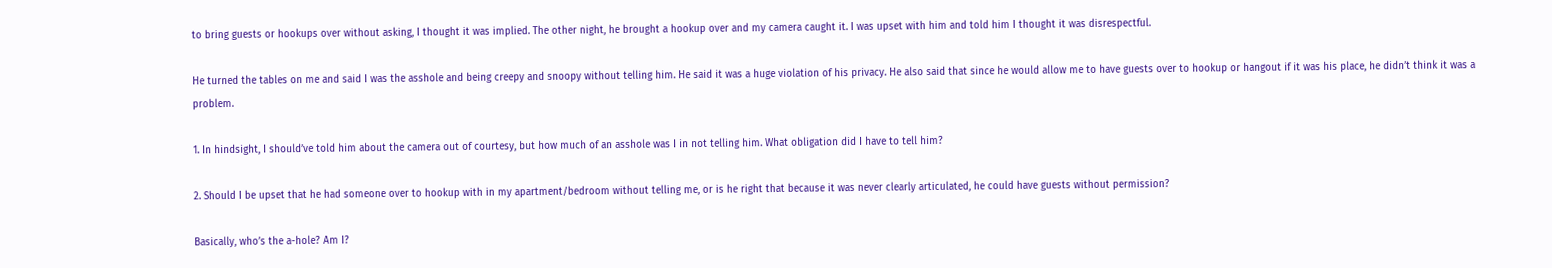to bring guests or hookups over without asking, I thought it was implied. The other night, he brought a hookup over and my camera caught it. I was upset with him and told him I thought it was disrespectful.

He turned the tables on me and said I was the asshole and being creepy and snoopy without telling him. He said it was a huge violation of his privacy. He also said that since he would allow me to have guests over to hookup or hangout if it was his place, he didn’t think it was a problem.

1. In hindsight, I should’ve told him about the camera out of courtesy, but how much of an asshole was I in not telling him. What obligation did I have to tell him?

2. Should I be upset that he had someone over to hookup with in my apartment/bedroom without telling me, or is he right that because it was never clearly articulated, he could have guests without permission?

Basically, who’s the a-hole? Am I?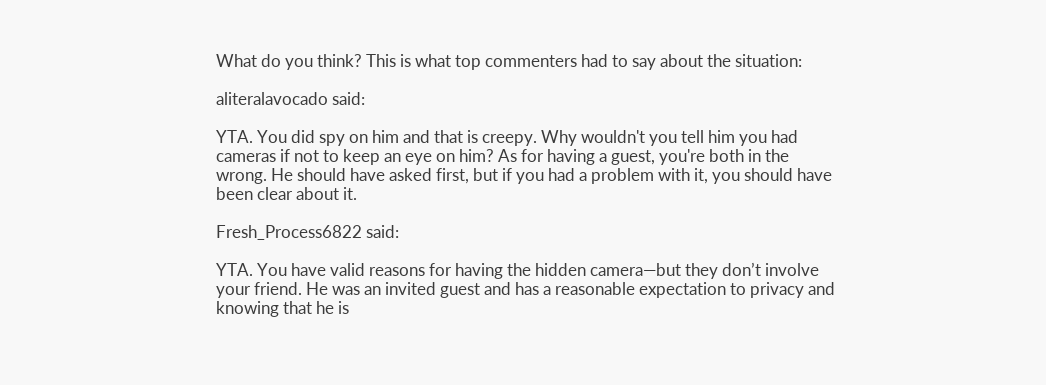What do you think? This is what top commenters had to say about the situation:

aliteralavocado said:

YTA. You did spy on him and that is creepy. Why wouldn't you tell him you had cameras if not to keep an eye on him? As for having a guest, you're both in the wrong. He should have asked first, but if you had a problem with it, you should have been clear about it.

Fresh_Process6822 said:

YTA. You have valid reasons for having the hidden camera—but they don’t involve your friend. He was an invited guest and has a reasonable expectation to privacy and knowing that he is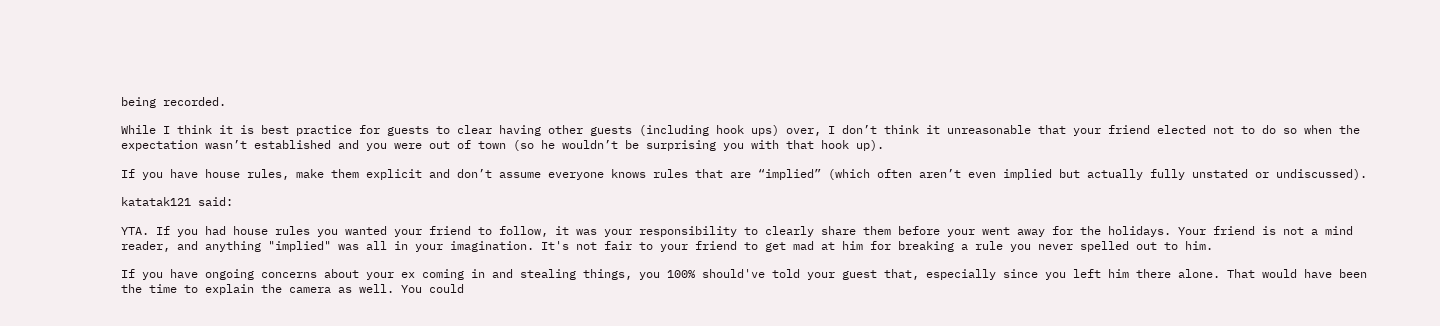being recorded.

While I think it is best practice for guests to clear having other guests (including hook ups) over, I don’t think it unreasonable that your friend elected not to do so when the expectation wasn’t established and you were out of town (so he wouldn’t be surprising you with that hook up).

If you have house rules, make them explicit and don’t assume everyone knows rules that are “implied” (which often aren’t even implied but actually fully unstated or undiscussed).

katatak121 said:

YTA. If you had house rules you wanted your friend to follow, it was your responsibility to clearly share them before your went away for the holidays. Your friend is not a mind reader, and anything "implied" was all in your imagination. It's not fair to your friend to get mad at him for breaking a rule you never spelled out to him.

If you have ongoing concerns about your ex coming in and stealing things, you 100% should've told your guest that, especially since you left him there alone. That would have been the time to explain the camera as well. You could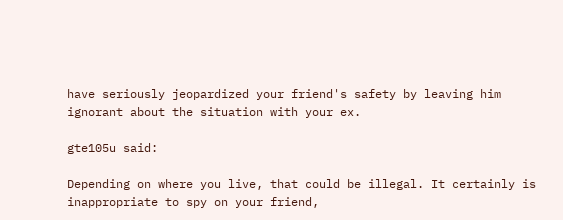have seriously jeopardized your friend's safety by leaving him ignorant about the situation with your ex.

gte105u said:

Depending on where you live, that could be illegal. It certainly is inappropriate to spy on your friend,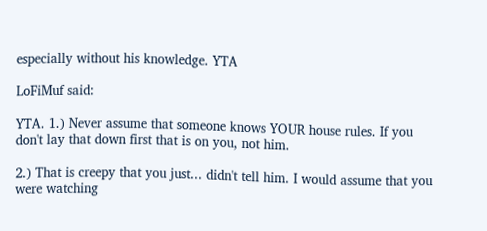especially without his knowledge. YTA

LoFiMuf said:

YTA. 1.) Never assume that someone knows YOUR house rules. If you don't lay that down first that is on you, not him.

2.) That is creepy that you just... didn't tell him. I would assume that you were watching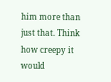him more than just that. Think how creepy it would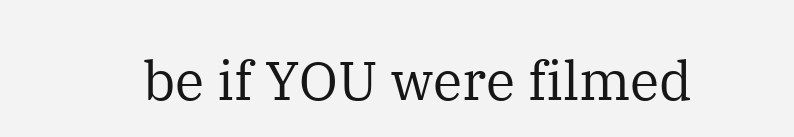be if YOU were filmed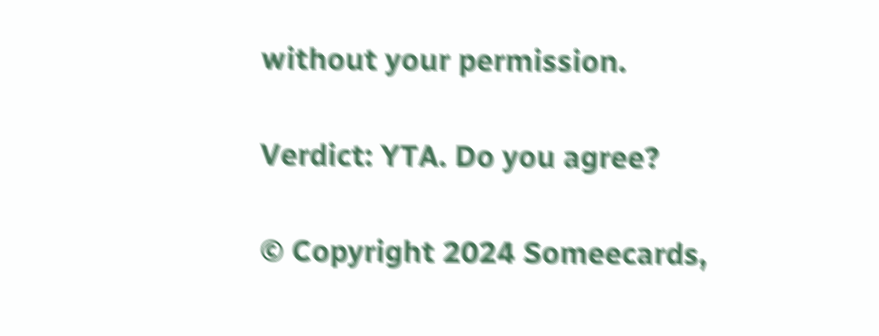without your permission.

Verdict: YTA. Do you agree?

© Copyright 2024 Someecards,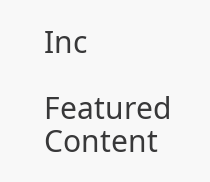Inc

Featured Content